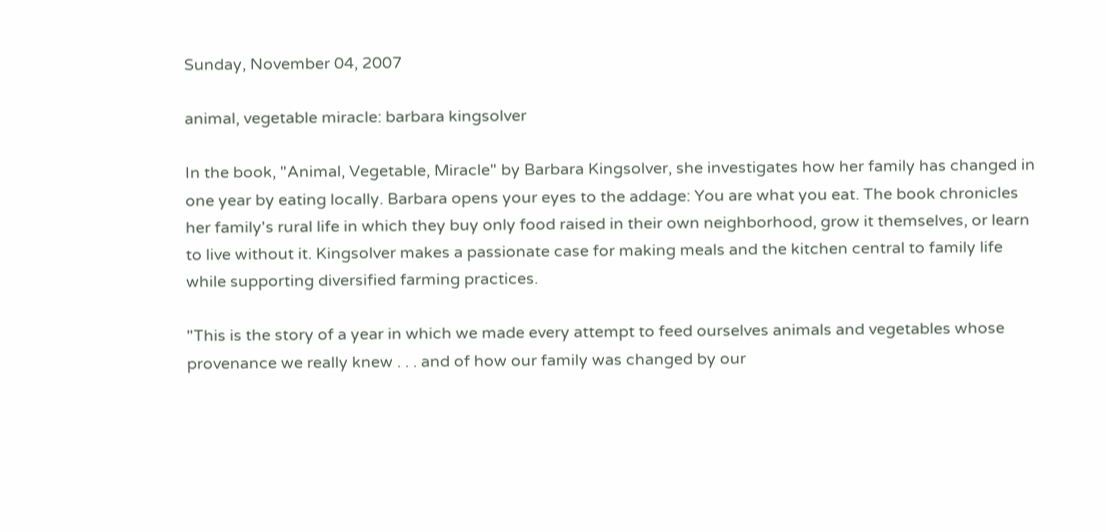Sunday, November 04, 2007

animal, vegetable miracle: barbara kingsolver

In the book, "Animal, Vegetable, Miracle" by Barbara Kingsolver, she investigates how her family has changed in one year by eating locally. Barbara opens your eyes to the addage: You are what you eat. The book chronicles her family's rural life in which they buy only food raised in their own neighborhood, grow it themselves, or learn to live without it. Kingsolver makes a passionate case for making meals and the kitchen central to family life while supporting diversified farming practices.

"This is the story of a year in which we made every attempt to feed ourselves animals and vegetables whose provenance we really knew . . . and of how our family was changed by our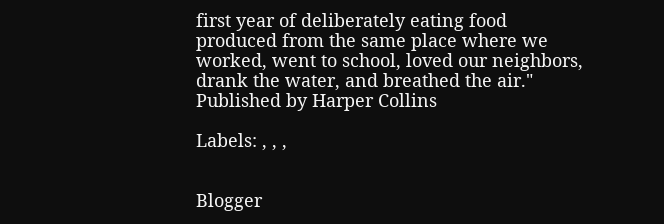first year of deliberately eating food produced from the same place where we worked, went to school, loved our neighbors, drank the water, and breathed the air."
Published by Harper Collins

Labels: , , ,


Blogger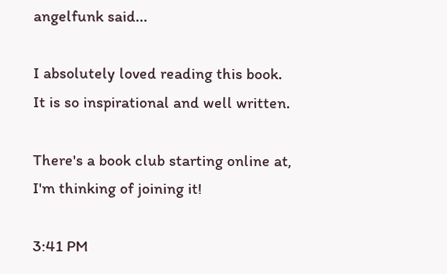angelfunk said...

I absolutely loved reading this book. It is so inspirational and well written.

There's a book club starting online at, I'm thinking of joining it!

3:41 PM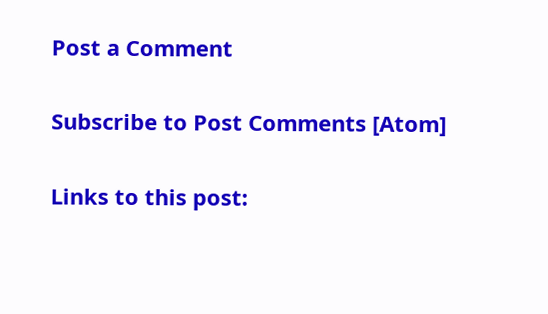Post a Comment

Subscribe to Post Comments [Atom]

Links to this post: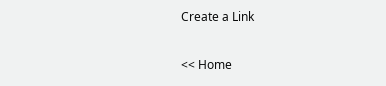Create a Link

<< Home